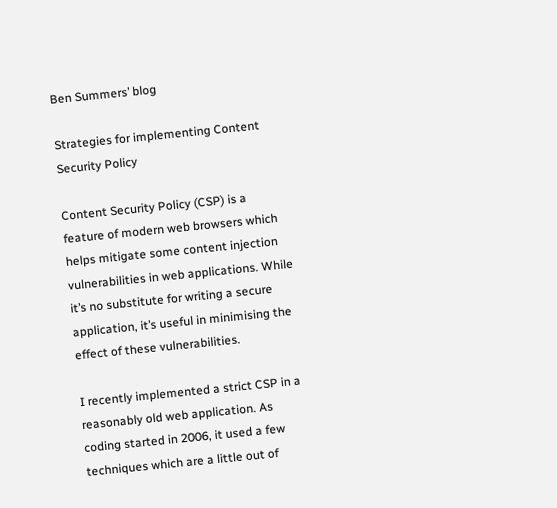Ben Summers’ blog

Strategies for implementing Content Security Policy

Content Security Policy (CSP) is a feature of modern web browsers which helps mitigate some content injection vulnerabilities in web applications. While it’s no substitute for writing a secure application, it’s useful in minimising the effect of these vulnerabilities.

I recently implemented a strict CSP in a reasonably old web application. As coding started in 2006, it used a few techniques which are a little out of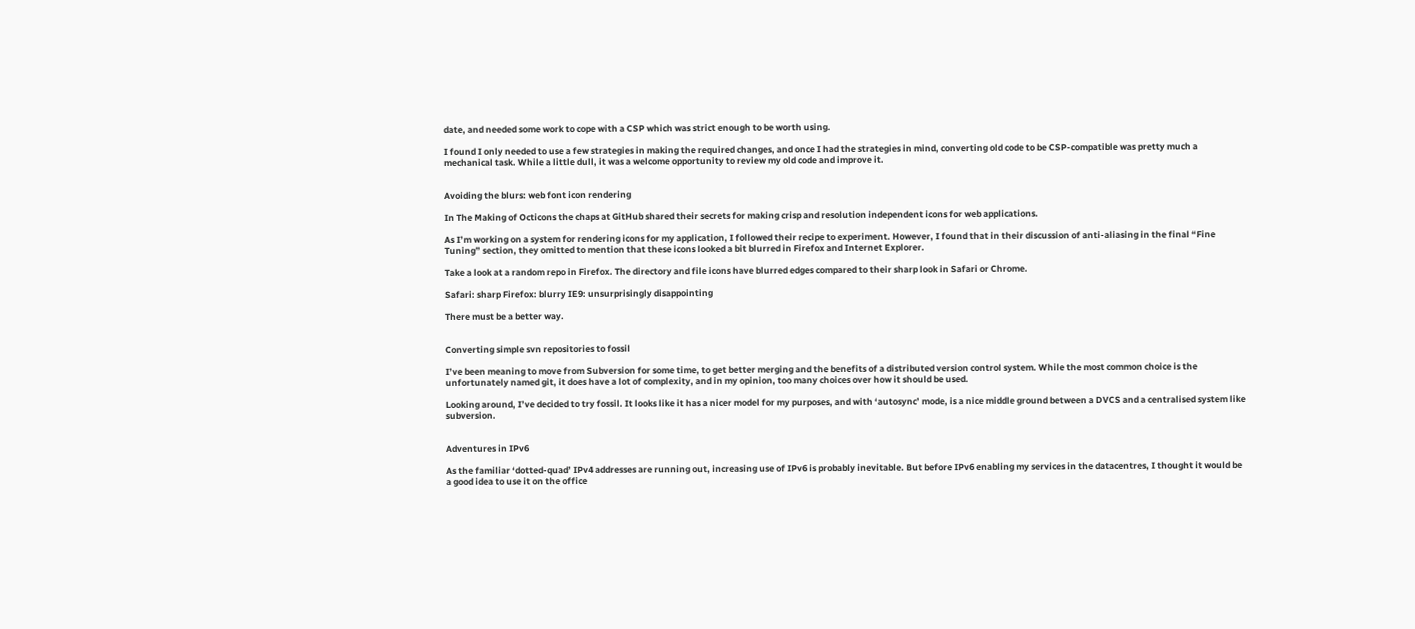date, and needed some work to cope with a CSP which was strict enough to be worth using.

I found I only needed to use a few strategies in making the required changes, and once I had the strategies in mind, converting old code to be CSP-compatible was pretty much a mechanical task. While a little dull, it was a welcome opportunity to review my old code and improve it.


Avoiding the blurs: web font icon rendering

In The Making of Octicons the chaps at GitHub shared their secrets for making crisp and resolution independent icons for web applications.

As I’m working on a system for rendering icons for my application, I followed their recipe to experiment. However, I found that in their discussion of anti-aliasing in the final “Fine Tuning” section, they omitted to mention that these icons looked a bit blurred in Firefox and Internet Explorer.

Take a look at a random repo in Firefox. The directory and file icons have blurred edges compared to their sharp look in Safari or Chrome.

Safari: sharp Firefox: blurry IE9: unsurprisingly disappointing

There must be a better way.


Converting simple svn repositories to fossil

I’ve been meaning to move from Subversion for some time, to get better merging and the benefits of a distributed version control system. While the most common choice is the unfortunately named git, it does have a lot of complexity, and in my opinion, too many choices over how it should be used.

Looking around, I’ve decided to try fossil. It looks like it has a nicer model for my purposes, and with ‘autosync’ mode, is a nice middle ground between a DVCS and a centralised system like subversion.


Adventures in IPv6

As the familiar ‘dotted-quad’ IPv4 addresses are running out, increasing use of IPv6 is probably inevitable. But before IPv6 enabling my services in the datacentres, I thought it would be a good idea to use it on the office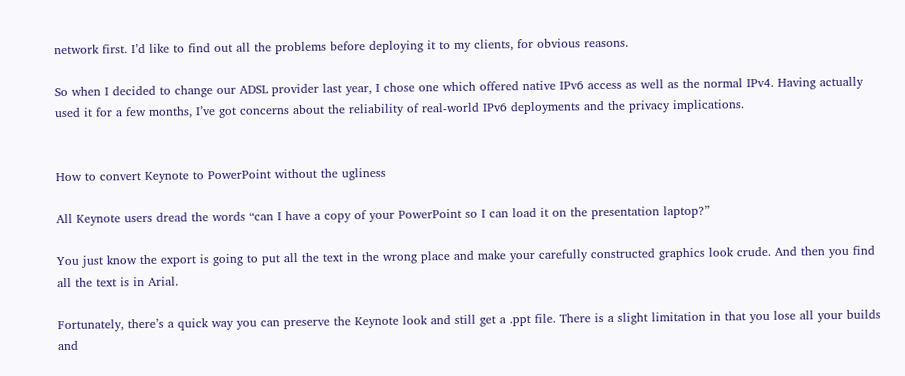network first. I’d like to find out all the problems before deploying it to my clients, for obvious reasons.

So when I decided to change our ADSL provider last year, I chose one which offered native IPv6 access as well as the normal IPv4. Having actually used it for a few months, I’ve got concerns about the reliability of real-world IPv6 deployments and the privacy implications.


How to convert Keynote to PowerPoint without the ugliness

All Keynote users dread the words “can I have a copy of your PowerPoint so I can load it on the presentation laptop?”

You just know the export is going to put all the text in the wrong place and make your carefully constructed graphics look crude. And then you find all the text is in Arial.

Fortunately, there’s a quick way you can preserve the Keynote look and still get a .ppt file. There is a slight limitation in that you lose all your builds and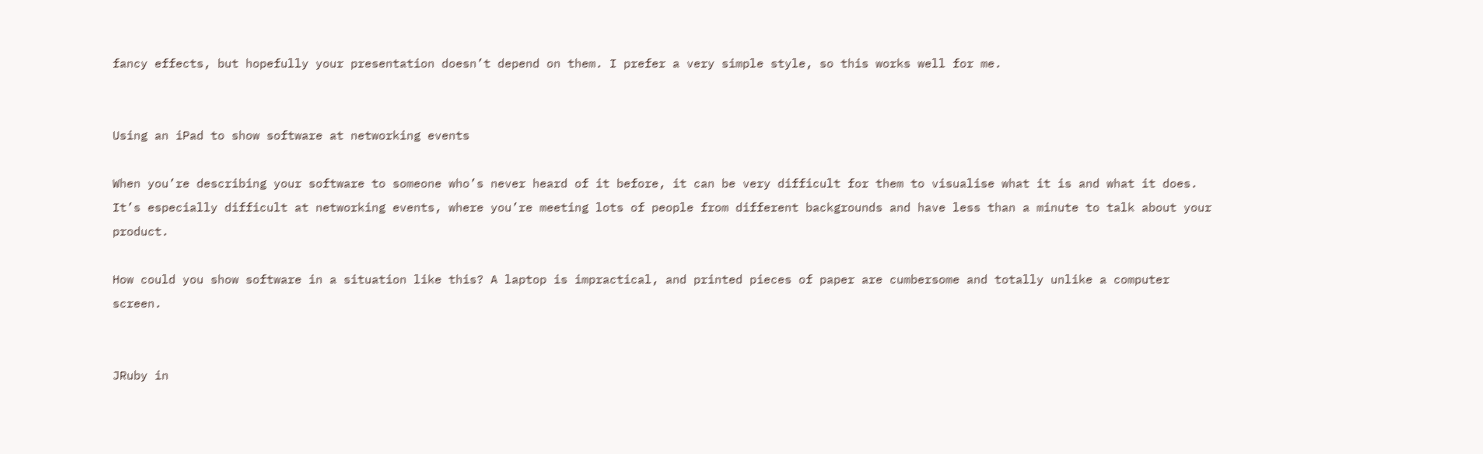fancy effects, but hopefully your presentation doesn’t depend on them. I prefer a very simple style, so this works well for me.


Using an iPad to show software at networking events

When you’re describing your software to someone who’s never heard of it before, it can be very difficult for them to visualise what it is and what it does. It’s especially difficult at networking events, where you’re meeting lots of people from different backgrounds and have less than a minute to talk about your product.

How could you show software in a situation like this? A laptop is impractical, and printed pieces of paper are cumbersome and totally unlike a computer screen.


JRuby in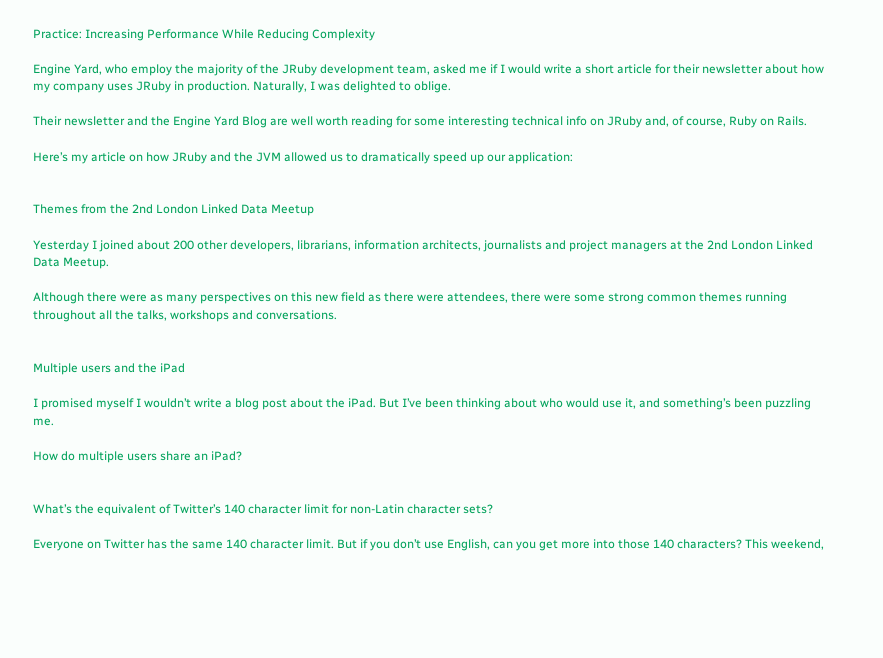Practice: Increasing Performance While Reducing Complexity

Engine Yard, who employ the majority of the JRuby development team, asked me if I would write a short article for their newsletter about how my company uses JRuby in production. Naturally, I was delighted to oblige.

Their newsletter and the Engine Yard Blog are well worth reading for some interesting technical info on JRuby and, of course, Ruby on Rails.

Here’s my article on how JRuby and the JVM allowed us to dramatically speed up our application:


Themes from the 2nd London Linked Data Meetup

Yesterday I joined about 200 other developers, librarians, information architects, journalists and project managers at the 2nd London Linked Data Meetup.

Although there were as many perspectives on this new field as there were attendees, there were some strong common themes running throughout all the talks, workshops and conversations.


Multiple users and the iPad

I promised myself I wouldn’t write a blog post about the iPad. But I’ve been thinking about who would use it, and something’s been puzzling me.

How do multiple users share an iPad?


What’s the equivalent of Twitter’s 140 character limit for non-Latin character sets?

Everyone on Twitter has the same 140 character limit. But if you don’t use English, can you get more into those 140 characters? This weekend,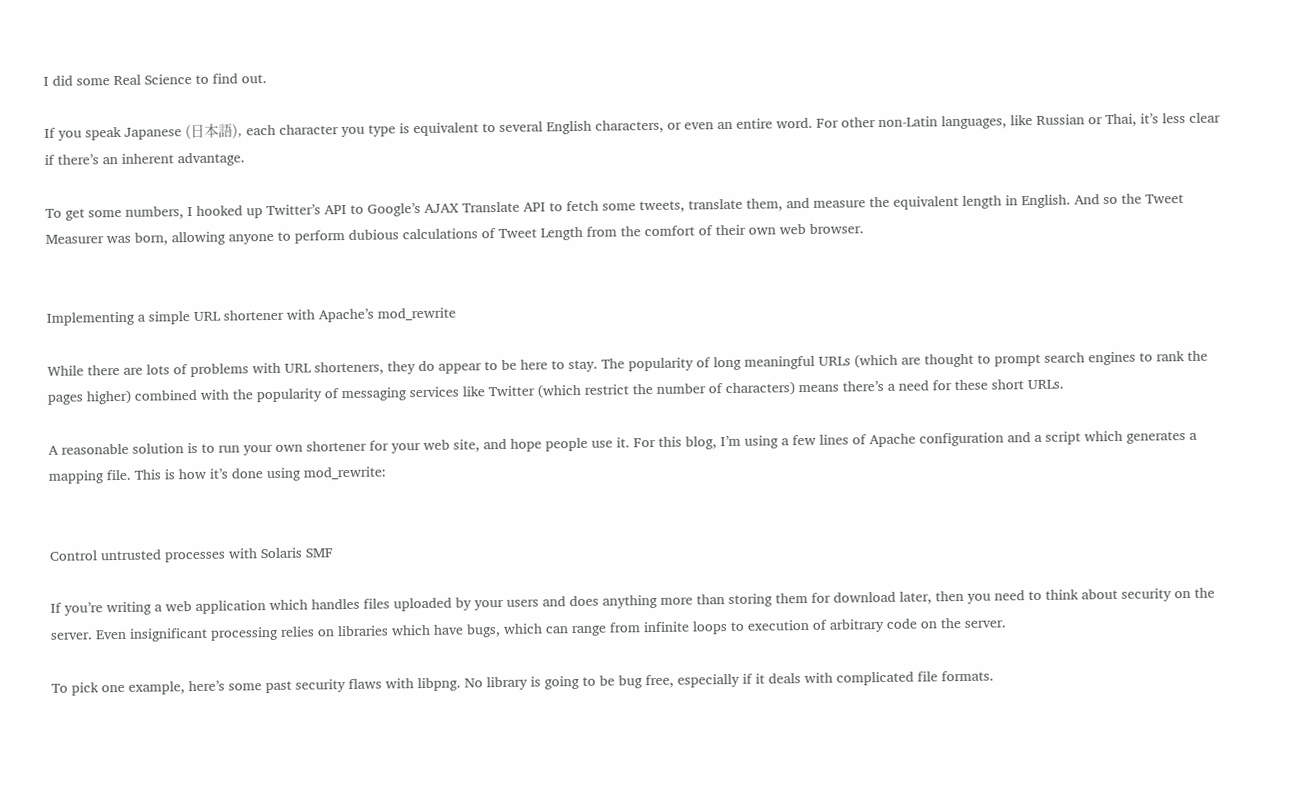I did some Real Science to find out.

If you speak Japanese (日本語), each character you type is equivalent to several English characters, or even an entire word. For other non-Latin languages, like Russian or Thai, it’s less clear if there’s an inherent advantage.

To get some numbers, I hooked up Twitter’s API to Google’s AJAX Translate API to fetch some tweets, translate them, and measure the equivalent length in English. And so the Tweet Measurer was born, allowing anyone to perform dubious calculations of Tweet Length from the comfort of their own web browser.


Implementing a simple URL shortener with Apache’s mod_rewrite

While there are lots of problems with URL shorteners, they do appear to be here to stay. The popularity of long meaningful URLs (which are thought to prompt search engines to rank the pages higher) combined with the popularity of messaging services like Twitter (which restrict the number of characters) means there’s a need for these short URLs.

A reasonable solution is to run your own shortener for your web site, and hope people use it. For this blog, I’m using a few lines of Apache configuration and a script which generates a mapping file. This is how it’s done using mod_rewrite:


Control untrusted processes with Solaris SMF

If you’re writing a web application which handles files uploaded by your users and does anything more than storing them for download later, then you need to think about security on the server. Even insignificant processing relies on libraries which have bugs, which can range from infinite loops to execution of arbitrary code on the server.

To pick one example, here’s some past security flaws with libpng. No library is going to be bug free, especially if it deals with complicated file formats.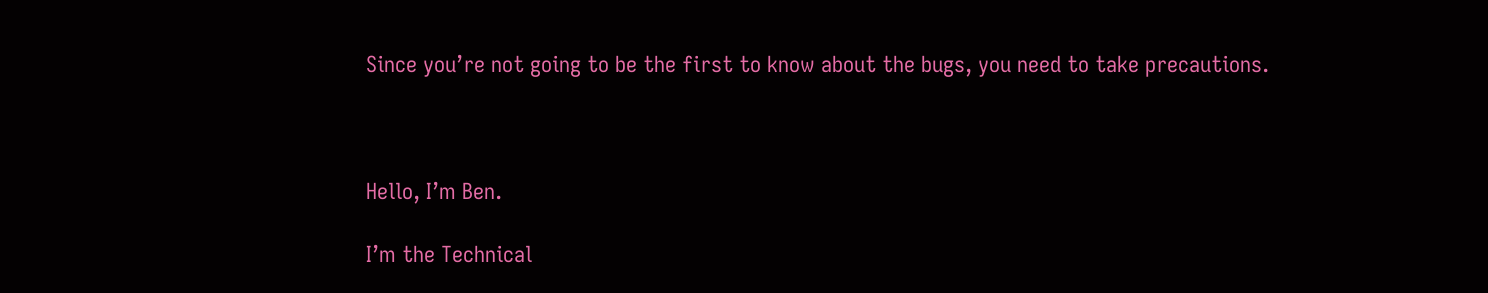Since you’re not going to be the first to know about the bugs, you need to take precautions.



Hello, I’m Ben.

I’m the Technical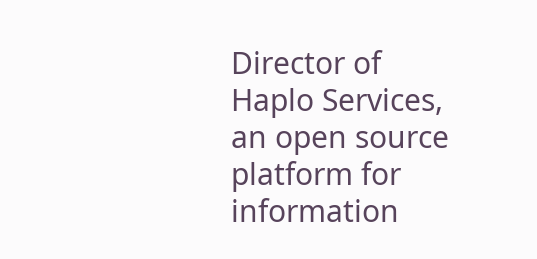Director of Haplo Services, an open source platform for information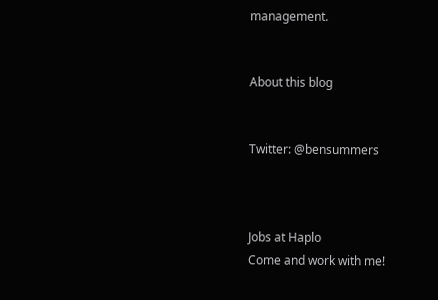management.


About this blog


Twitter: @bensummers



Jobs at Haplo
Come and work with me!